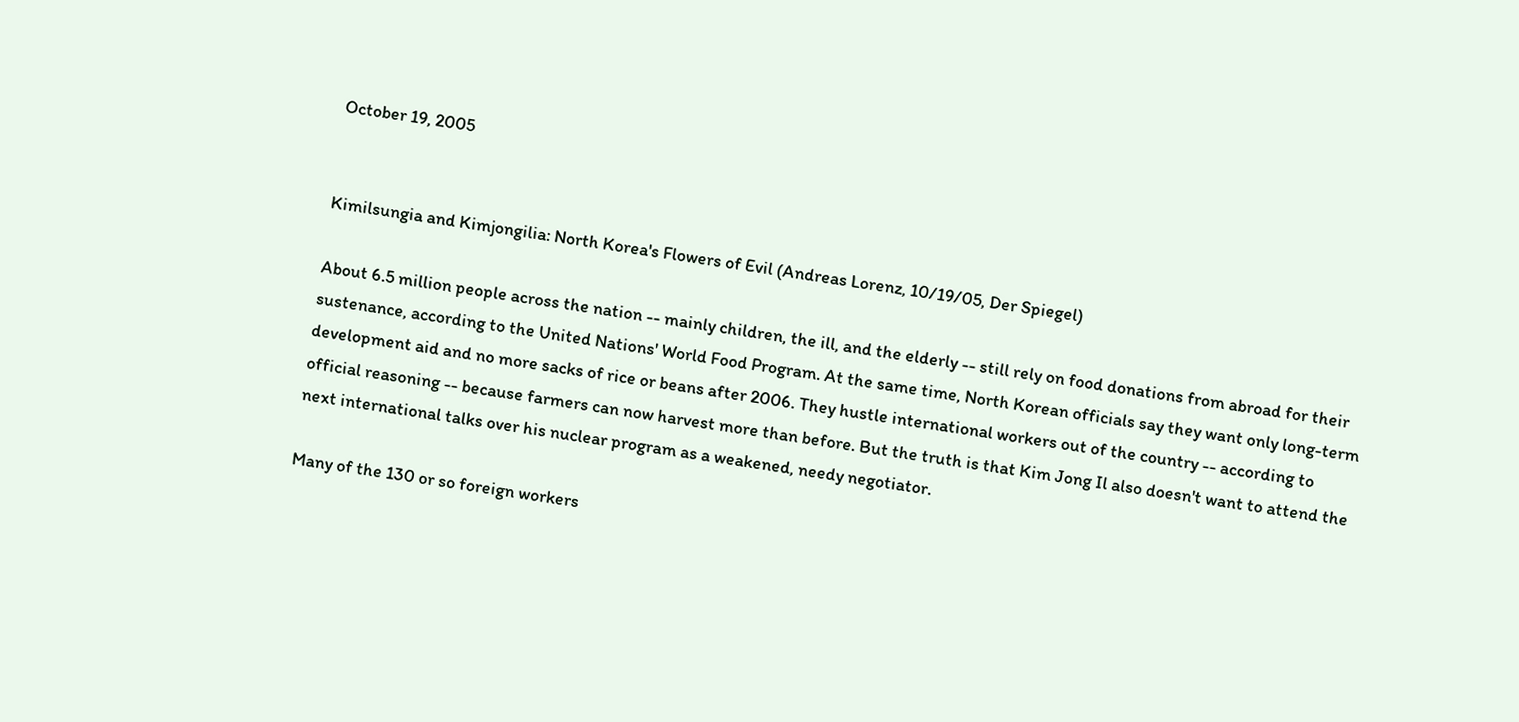October 19, 2005


Kimilsungia and Kimjongilia: North Korea's Flowers of Evil (Andreas Lorenz, 10/19/05, Der Spiegel)

About 6.5 million people across the nation -- mainly children, the ill, and the elderly -- still rely on food donations from abroad for their sustenance, according to the United Nations' World Food Program. At the same time, North Korean officials say they want only long-term development aid and no more sacks of rice or beans after 2006. They hustle international workers out of the country -- according to official reasoning -- because farmers can now harvest more than before. But the truth is that Kim Jong Il also doesn't want to attend the next international talks over his nuclear program as a weakened, needy negotiator.

Many of the 130 or so foreign workers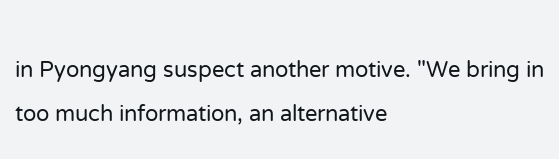in Pyongyang suspect another motive. "We bring in too much information, an alternative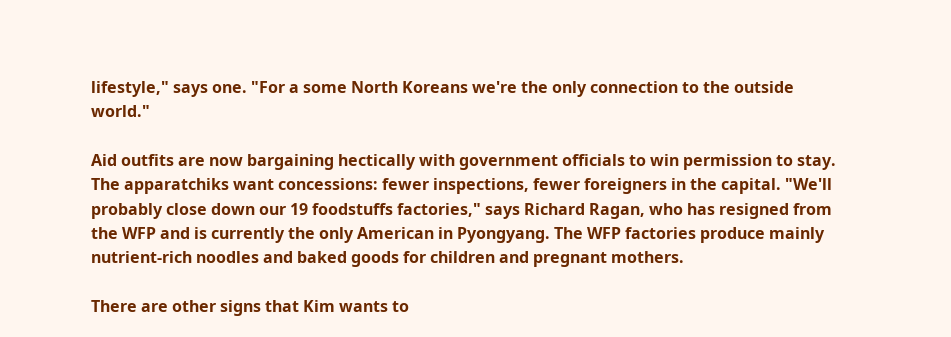lifestyle," says one. "For a some North Koreans we're the only connection to the outside world."

Aid outfits are now bargaining hectically with government officials to win permission to stay. The apparatchiks want concessions: fewer inspections, fewer foreigners in the capital. "We'll probably close down our 19 foodstuffs factories," says Richard Ragan, who has resigned from the WFP and is currently the only American in Pyongyang. The WFP factories produce mainly nutrient-rich noodles and baked goods for children and pregnant mothers.

There are other signs that Kim wants to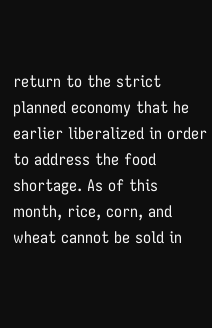return to the strict planned economy that he earlier liberalized in order to address the food shortage. As of this month, rice, corn, and wheat cannot be sold in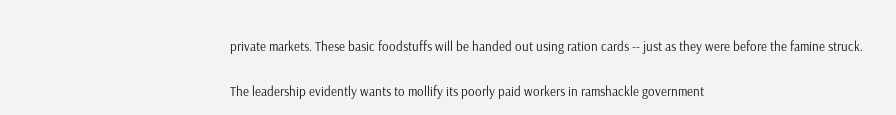private markets. These basic foodstuffs will be handed out using ration cards -- just as they were before the famine struck.

The leadership evidently wants to mollify its poorly paid workers in ramshackle government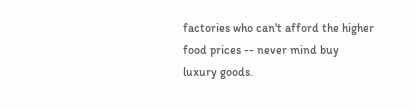factories who can't afford the higher food prices -- never mind buy luxury goods.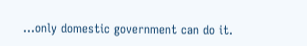...only domestic government can do it.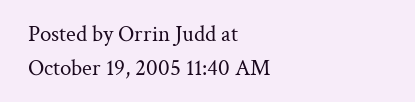Posted by Orrin Judd at October 19, 2005 11:40 AM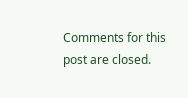Comments for this post are closed.